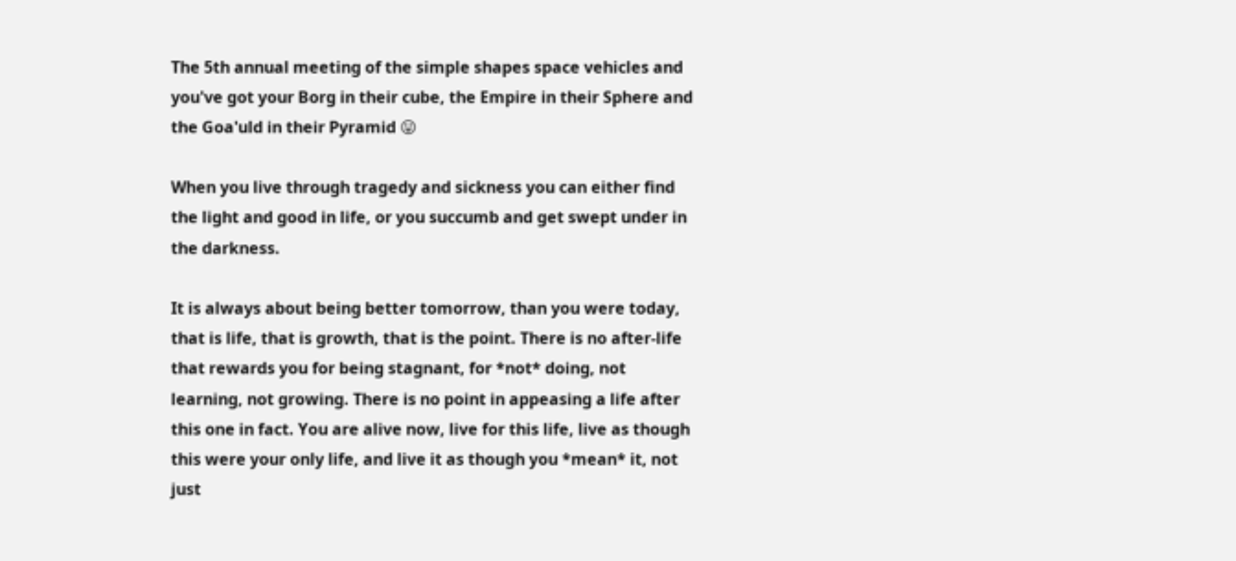The 5th annual meeting of the simple shapes space vehicles and you've got your Borg in their cube, the Empire in their Sphere and the Goa'uld in their Pyramid 😛

When you live through tragedy and sickness you can either find the light and good in life, or you succumb and get swept under in the darkness.

It is always about being better tomorrow, than you were today, that is life, that is growth, that is the point. There is no after-life that rewards you for being stagnant, for *not* doing, not learning, not growing. There is no point in appeasing a life after this one in fact. You are alive now, live for this life, live as though this were your only life, and live it as though you *mean* it, not just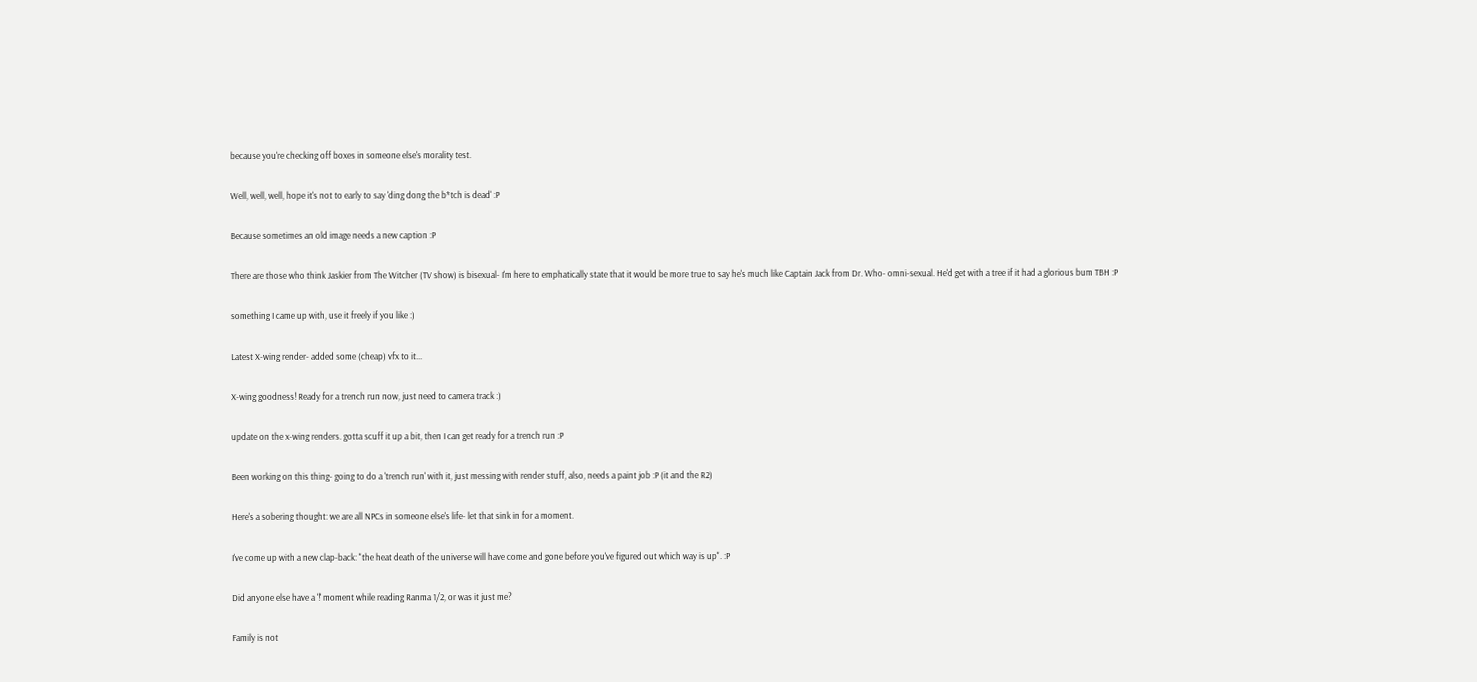because you're checking off boxes in someone else's morality test.

Well, well, well, hope it's not to early to say 'ding dong the b*tch is dead' :P

Because sometimes an old image needs a new caption :P

There are those who think Jaskier from The Witcher (TV show) is bisexual- I'm here to emphatically state that it would be more true to say he's much like Captain Jack from Dr. Who- omni-sexual. He'd get with a tree if it had a glorious bum TBH :P

something I came up with, use it freely if you like :)

Latest X-wing render- added some (cheap) vfx to it...

X-wing goodness! Ready for a trench run now, just need to camera track :)

update on the x-wing renders. gotta scuff it up a bit, then I can get ready for a trench run :P

Been working on this thing- going to do a 'trench run' with it, just messing with render stuff, also, needs a paint job :P (it and the R2)

Here's a sobering thought: we are all NPCs in someone else's life- let that sink in for a moment.

I've come up with a new clap-back: "the heat death of the universe will have come and gone before you've figured out which way is up". :P

Did anyone else have a '!' moment while reading Ranma 1/2, or was it just me?

Family is not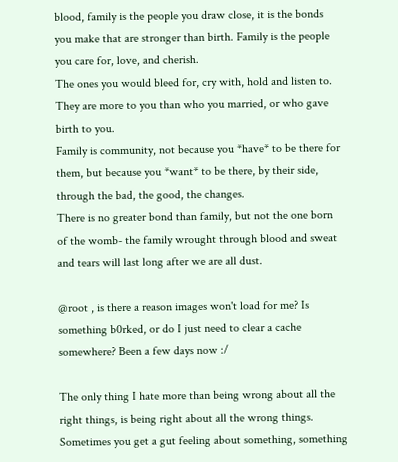blood, family is the people you draw close, it is the bonds you make that are stronger than birth. Family is the people you care for, love, and cherish.
The ones you would bleed for, cry with, hold and listen to.
They are more to you than who you married, or who gave birth to you.
Family is community, not because you *have* to be there for them, but because you *want* to be there, by their side, through the bad, the good, the changes.
There is no greater bond than family, but not the one born of the womb- the family wrought through blood and sweat and tears will last long after we are all dust.

@root , is there a reason images won't load for me? Is something b0rked, or do I just need to clear a cache somewhere? Been a few days now :/

The only thing I hate more than being wrong about all the right things, is being right about all the wrong things. Sometimes you get a gut feeling about something, something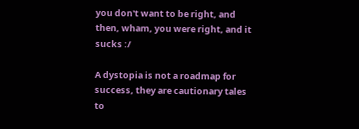you don't want to be right, and then, wham, you were right, and it sucks :/

A dystopia is not a roadmap for success, they are cautionary tales to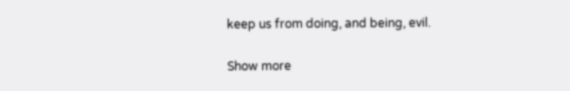keep us from doing, and being, evil.

Show more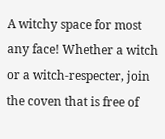A witchy space for most any face! Whether a witch or a witch-respecter, join the coven that is free of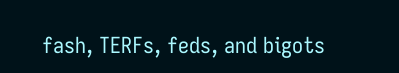fash, TERFs, feds, and bigots